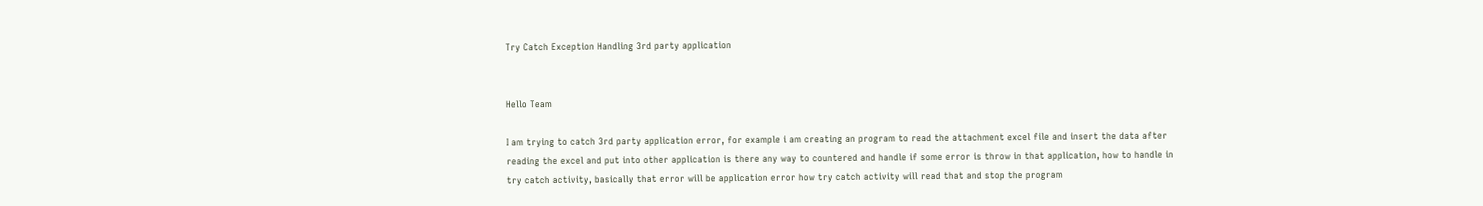Try Catch Exception Handling 3rd party application


Hello Team

I am trying to catch 3rd party application error, for example i am creating an program to read the attachment excel file and insert the data after reading the excel and put into other application is there any way to countered and handle if some error is throw in that application, how to handle in try catch activity, basically that error will be application error how try catch activity will read that and stop the program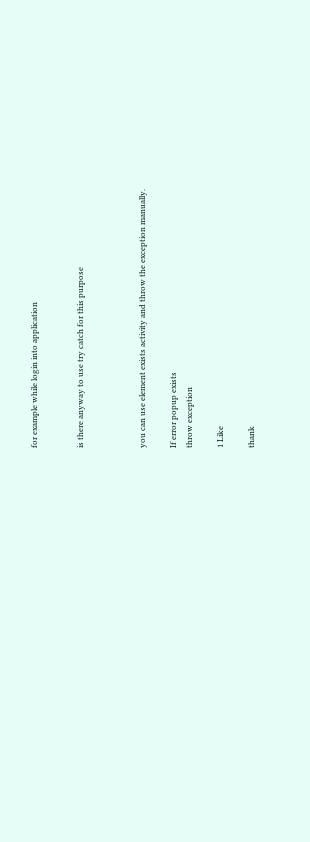for example while login into application


is there anyway to use try catch for this purpose



you can use element exists activity and throw the exception manually.

If error popup exists
throw exception

1 Like

thank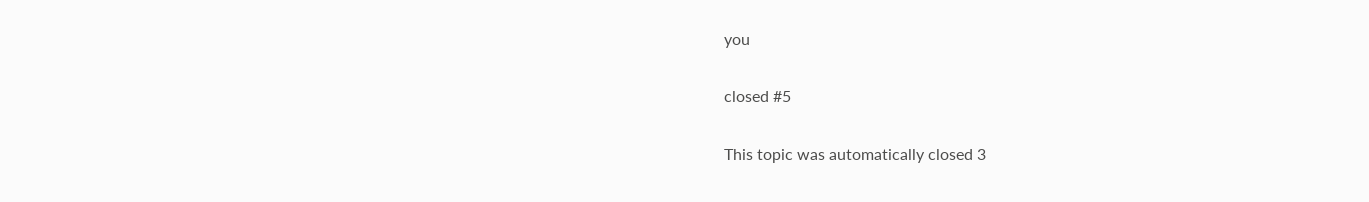you

closed #5

This topic was automatically closed 3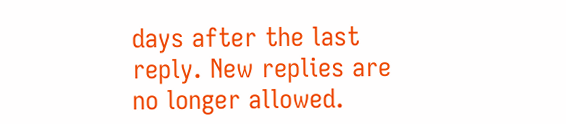days after the last reply. New replies are no longer allowed.